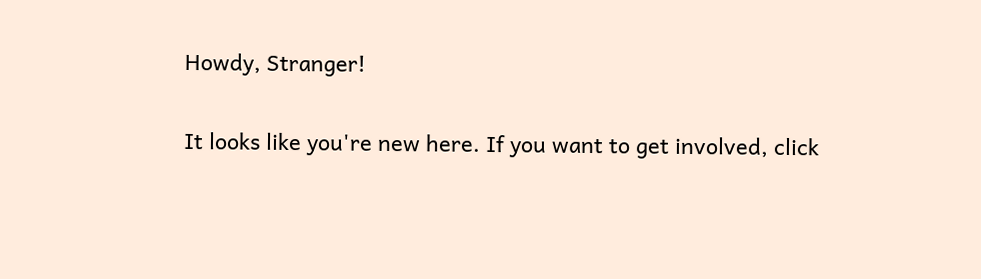Howdy, Stranger!

It looks like you're new here. If you want to get involved, click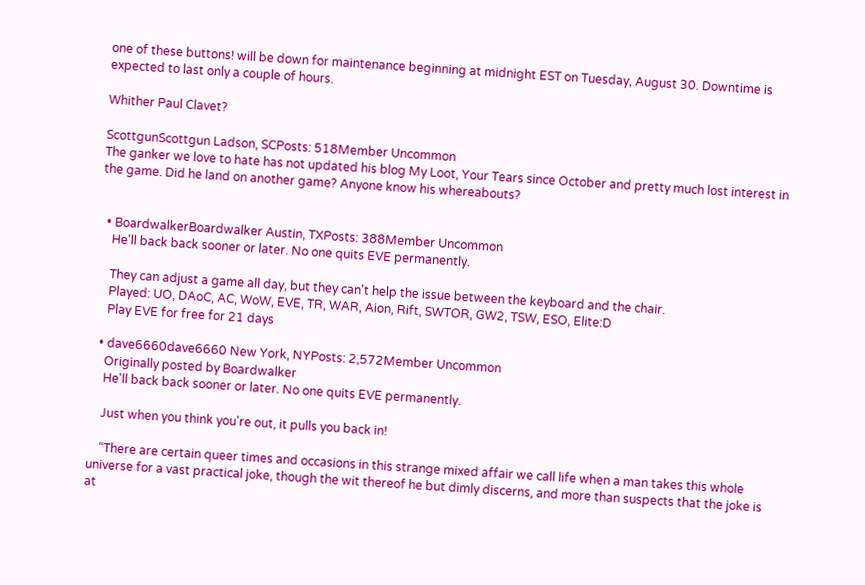one of these buttons! will be down for maintenance beginning at midnight EST on Tuesday, August 30. Downtime is expected to last only a couple of hours.

Whither Paul Clavet?

ScottgunScottgun Ladson, SCPosts: 518Member Uncommon
The ganker we love to hate has not updated his blog My Loot, Your Tears since October and pretty much lost interest in the game. Did he land on another game? Anyone know his whereabouts?


  • BoardwalkerBoardwalker Austin, TXPosts: 388Member Uncommon
    He'll back back sooner or later. No one quits EVE permanently.

    They can adjust a game all day, but they can't help the issue between the keyboard and the chair.
    Played: UO, DAoC, AC, WoW, EVE, TR, WAR, Aion, Rift, SWTOR, GW2, TSW, ESO, Elite:D
    Play EVE for free for 21 days

  • dave6660dave6660 New York, NYPosts: 2,572Member Uncommon
    Originally posted by Boardwalker
    He'll back back sooner or later. No one quits EVE permanently.

    Just when you think you're out, it pulls you back in!

    “There are certain queer times and occasions in this strange mixed affair we call life when a man takes this whole universe for a vast practical joke, though the wit thereof he but dimly discerns, and more than suspects that the joke is at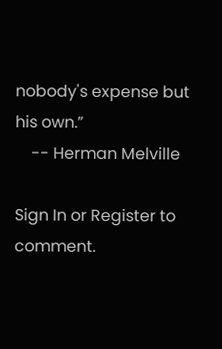nobody's expense but his own.”
    -- Herman Melville

Sign In or Register to comment.